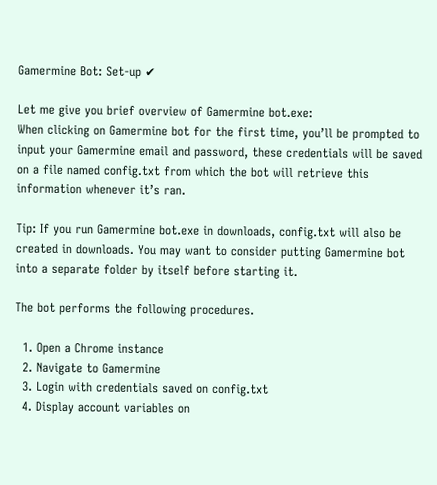Gamermine Bot: Set-up ✔

Let me give you brief overview of Gamermine bot.exe:
When clicking on Gamermine bot for the first time, you’ll be prompted to input your Gamermine email and password, these credentials will be saved on a file named config.txt from which the bot will retrieve this information whenever it’s ran.

Tip: If you run Gamermine bot.exe in downloads, config.txt will also be created in downloads. You may want to consider putting Gamermine bot into a separate folder by itself before starting it.

The bot performs the following procedures.

  1. Open a Chrome instance
  2. Navigate to Gamermine
  3. Login with credentials saved on config.txt
  4. Display account variables on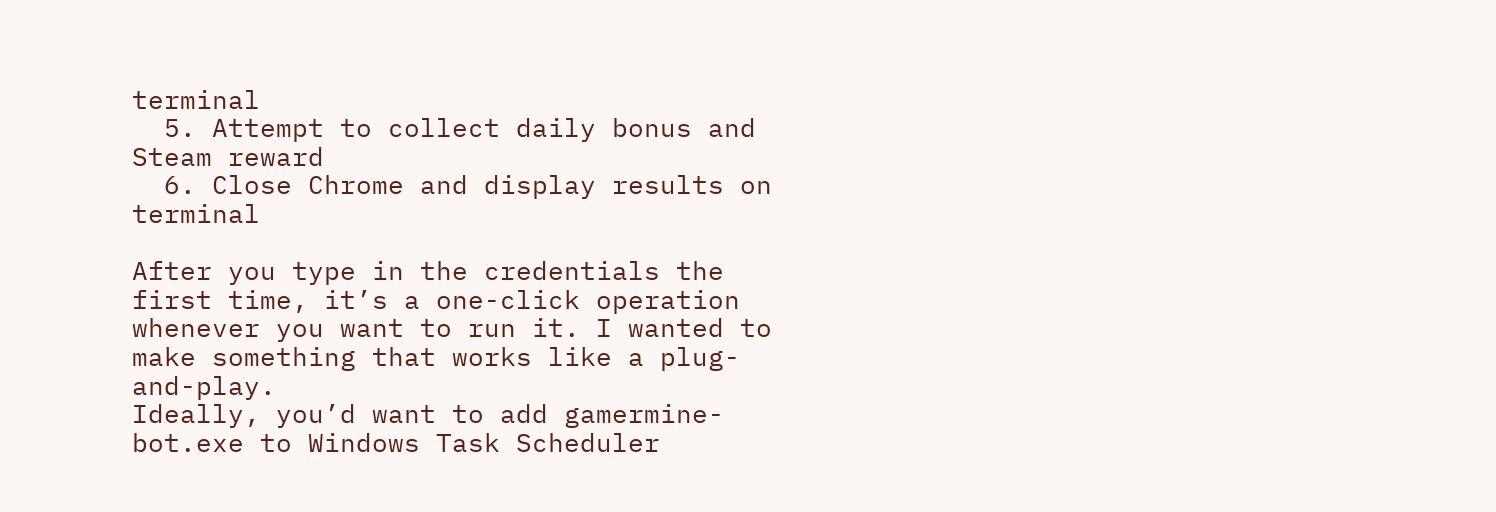terminal
  5. Attempt to collect daily bonus and Steam reward
  6. Close Chrome and display results on terminal

After you type in the credentials the first time, it’s a one-click operation whenever you want to run it. I wanted to make something that works like a plug-and-play.
Ideally, you’d want to add gamermine-bot.exe to Windows Task Scheduler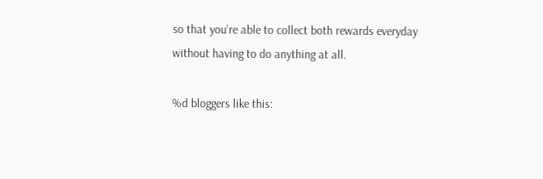so that you’re able to collect both rewards everyday without having to do anything at all.

%d bloggers like this: